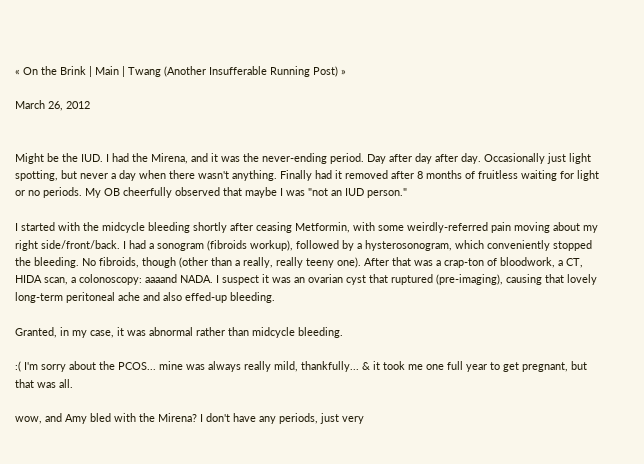« On the Brink | Main | Twang (Another Insufferable Running Post) »

March 26, 2012


Might be the IUD. I had the Mirena, and it was the never-ending period. Day after day after day. Occasionally just light spotting, but never a day when there wasn't anything. Finally had it removed after 8 months of fruitless waiting for light or no periods. My OB cheerfully observed that maybe I was "not an IUD person."

I started with the midcycle bleeding shortly after ceasing Metformin, with some weirdly-referred pain moving about my right side/front/back. I had a sonogram (fibroids workup), followed by a hysterosonogram, which conveniently stopped the bleeding. No fibroids, though (other than a really, really teeny one). After that was a crap-ton of bloodwork, a CT, HIDA scan, a colonoscopy: aaaand NADA. I suspect it was an ovarian cyst that ruptured (pre-imaging), causing that lovely long-term peritoneal ache and also effed-up bleeding.

Granted, in my case, it was abnormal rather than midcycle bleeding.

:( I'm sorry about the PCOS... mine was always really mild, thankfully... & it took me one full year to get pregnant, but that was all.

wow, and Amy bled with the Mirena? I don't have any periods, just very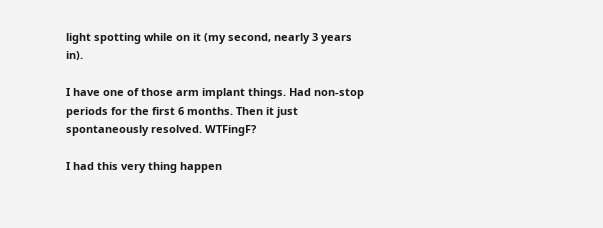light spotting while on it (my second, nearly 3 years in).

I have one of those arm implant things. Had non-stop periods for the first 6 months. Then it just spontaneously resolved. WTFingF?

I had this very thing happen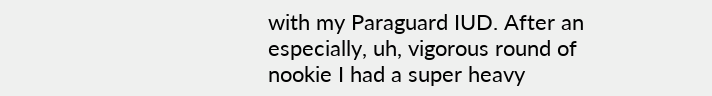with my Paraguard IUD. After an especially, uh, vigorous round of nookie I had a super heavy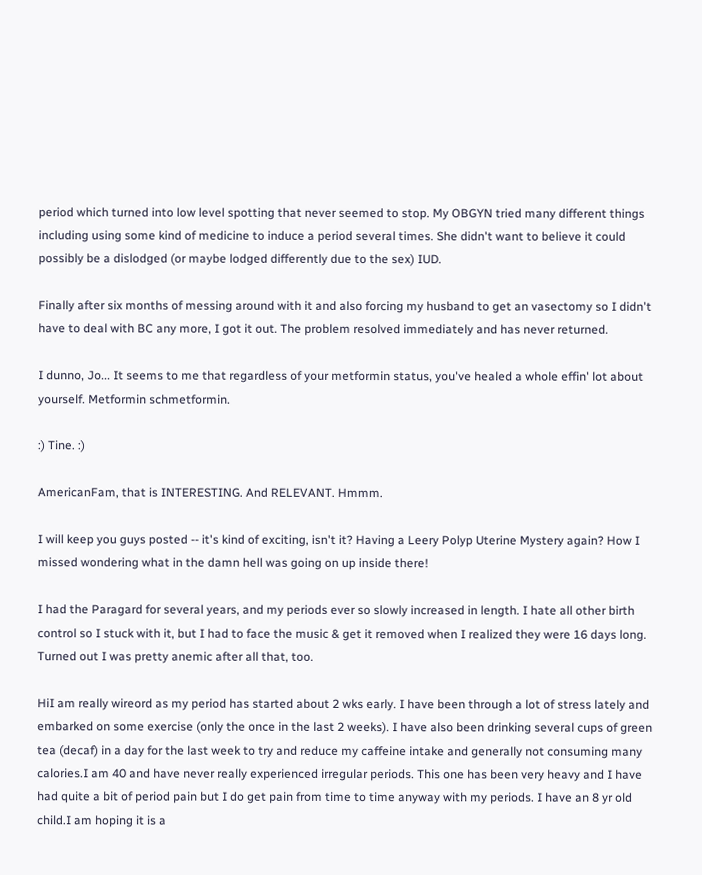period which turned into low level spotting that never seemed to stop. My OBGYN tried many different things including using some kind of medicine to induce a period several times. She didn't want to believe it could possibly be a dislodged (or maybe lodged differently due to the sex) IUD.

Finally after six months of messing around with it and also forcing my husband to get an vasectomy so I didn't have to deal with BC any more, I got it out. The problem resolved immediately and has never returned.

I dunno, Jo... It seems to me that regardless of your metformin status, you've healed a whole effin' lot about yourself. Metformin schmetformin.

:) Tine. :)

AmericanFam, that is INTERESTING. And RELEVANT. Hmmm.

I will keep you guys posted -- it's kind of exciting, isn't it? Having a Leery Polyp Uterine Mystery again? How I missed wondering what in the damn hell was going on up inside there!

I had the Paragard for several years, and my periods ever so slowly increased in length. I hate all other birth control so I stuck with it, but I had to face the music & get it removed when I realized they were 16 days long. Turned out I was pretty anemic after all that, too.

HiI am really wireord as my period has started about 2 wks early. I have been through a lot of stress lately and embarked on some exercise (only the once in the last 2 weeks). I have also been drinking several cups of green tea (decaf) in a day for the last week to try and reduce my caffeine intake and generally not consuming many calories.I am 40 and have never really experienced irregular periods. This one has been very heavy and I have had quite a bit of period pain but I do get pain from time to time anyway with my periods. I have an 8 yr old child.I am hoping it is a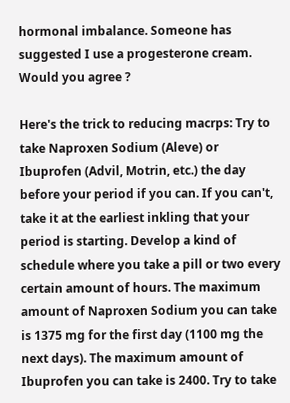hormonal imbalance. Someone has suggested I use a progesterone cream. Would you agree ?

Here's the trick to reducing macrps: Try to take Naproxen Sodium (Aleve) or Ibuprofen (Advil, Motrin, etc.) the day before your period if you can. If you can't, take it at the earliest inkling that your period is starting. Develop a kind of schedule where you take a pill or two every certain amount of hours. The maximum amount of Naproxen Sodium you can take is 1375 mg for the first day (1100 mg the next days). The maximum amount of Ibuprofen you can take is 2400. Try to take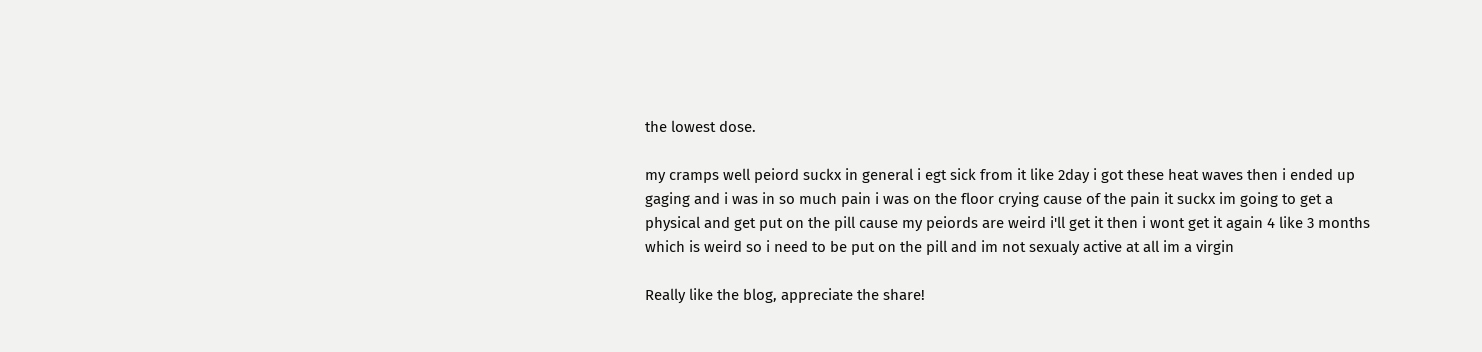the lowest dose.

my cramps well peiord suckx in general i egt sick from it like 2day i got these heat waves then i ended up gaging and i was in so much pain i was on the floor crying cause of the pain it suckx im going to get a physical and get put on the pill cause my peiords are weird i'll get it then i wont get it again 4 like 3 months which is weird so i need to be put on the pill and im not sexualy active at all im a virgin

Really like the blog, appreciate the share!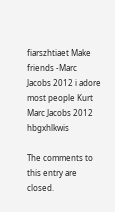fiarszhtiaet Make friends -Marc Jacobs 2012 i adore most people Kurt Marc Jacobs 2012 hbgxhlkwis

The comments to this entry are closed.